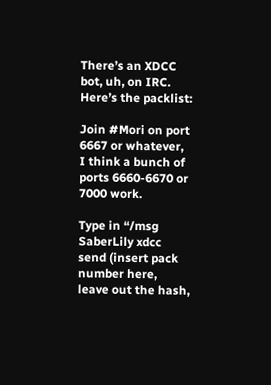There’s an XDCC bot, uh, on IRC. Here’s the packlist:

Join #Mori on port 6667 or whatever, I think a bunch of ports 6660-6670 or 7000 work.

Type in “/msg SaberLily xdcc send (insert pack number here, leave out the hash,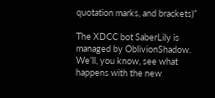quotation marks, and brackets)”

The XDCC bot SaberLily is managed by OblivionShadow. We’ll, you know, see what happens with the new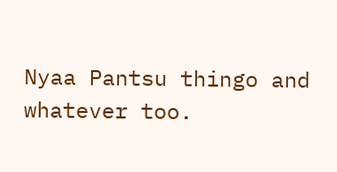Nyaa Pantsu thingo and whatever too.